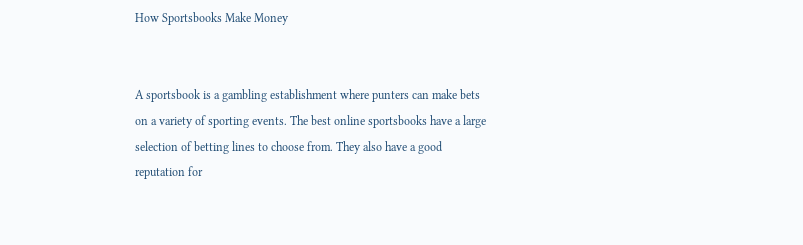How Sportsbooks Make Money


A sportsbook is a gambling establishment where punters can make bets on a variety of sporting events. The best online sportsbooks have a large selection of betting lines to choose from. They also have a good reputation for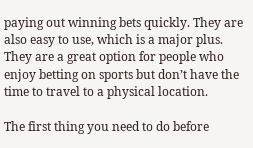paying out winning bets quickly. They are also easy to use, which is a major plus. They are a great option for people who enjoy betting on sports but don’t have the time to travel to a physical location.

The first thing you need to do before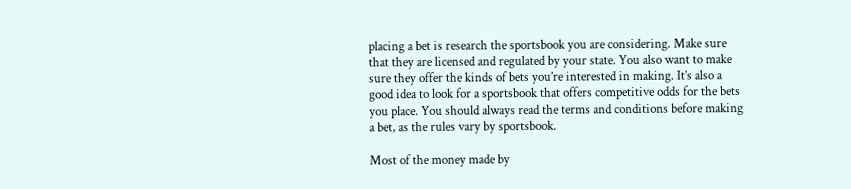placing a bet is research the sportsbook you are considering. Make sure that they are licensed and regulated by your state. You also want to make sure they offer the kinds of bets you’re interested in making. It’s also a good idea to look for a sportsbook that offers competitive odds for the bets you place. You should always read the terms and conditions before making a bet, as the rules vary by sportsbook.

Most of the money made by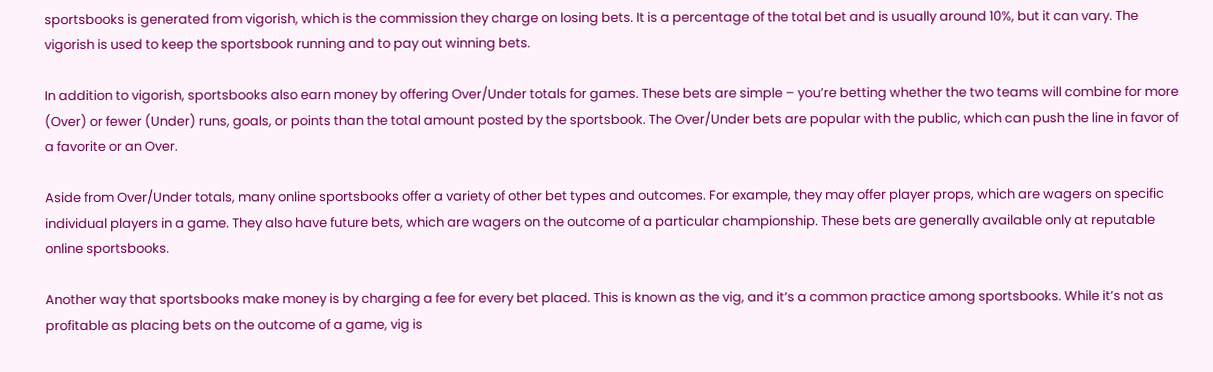sportsbooks is generated from vigorish, which is the commission they charge on losing bets. It is a percentage of the total bet and is usually around 10%, but it can vary. The vigorish is used to keep the sportsbook running and to pay out winning bets.

In addition to vigorish, sportsbooks also earn money by offering Over/Under totals for games. These bets are simple – you’re betting whether the two teams will combine for more (Over) or fewer (Under) runs, goals, or points than the total amount posted by the sportsbook. The Over/Under bets are popular with the public, which can push the line in favor of a favorite or an Over.

Aside from Over/Under totals, many online sportsbooks offer a variety of other bet types and outcomes. For example, they may offer player props, which are wagers on specific individual players in a game. They also have future bets, which are wagers on the outcome of a particular championship. These bets are generally available only at reputable online sportsbooks.

Another way that sportsbooks make money is by charging a fee for every bet placed. This is known as the vig, and it’s a common practice among sportsbooks. While it’s not as profitable as placing bets on the outcome of a game, vig is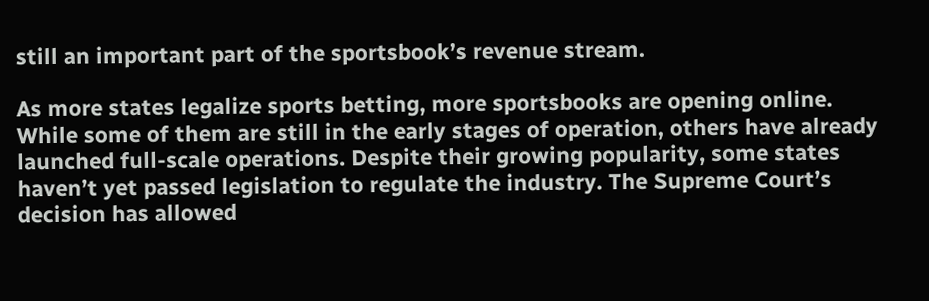still an important part of the sportsbook’s revenue stream.

As more states legalize sports betting, more sportsbooks are opening online. While some of them are still in the early stages of operation, others have already launched full-scale operations. Despite their growing popularity, some states haven’t yet passed legislation to regulate the industry. The Supreme Court’s decision has allowed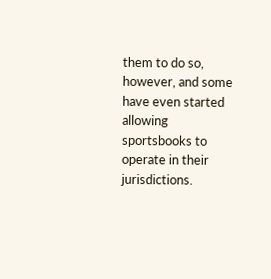them to do so, however, and some have even started allowing sportsbooks to operate in their jurisdictions.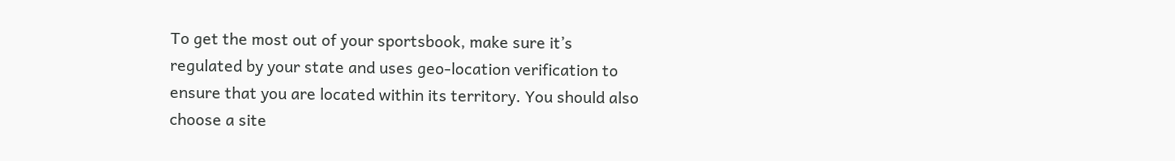To get the most out of your sportsbook, make sure it’s regulated by your state and uses geo-location verification to ensure that you are located within its territory. You should also choose a site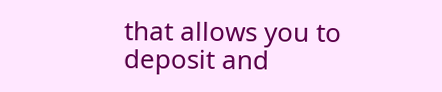that allows you to deposit and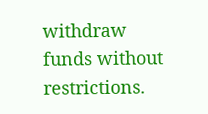withdraw funds without restrictions.